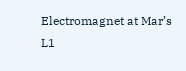Electromagnet at Mar’s L1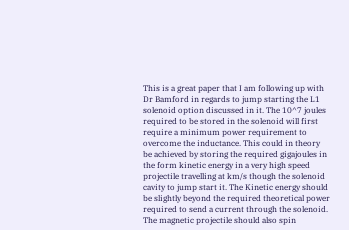This is a great paper that I am following up with Dr Bamford in regards to jump starting the L1 solenoid option discussed in it. The 10^7 joules required to be stored in the solenoid will first require a minimum power requirement to overcome the inductance. This could in theory be achieved by storing the required gigajoules in the form kinetic energy in a very high speed projectile travelling at km/s though the solenoid cavity to jump start it. The Kinetic energy should be slightly beyond the required theoretical power required to send a current through the solenoid. The magnetic projectile should also spin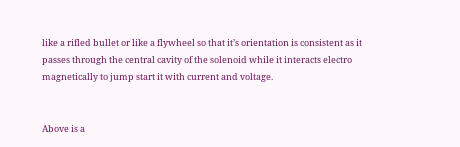like a rifled bullet or like a flywheel so that it’s orientation is consistent as it passes through the central cavity of the solenoid while it interacts electro magnetically to jump start it with current and voltage.


Above is a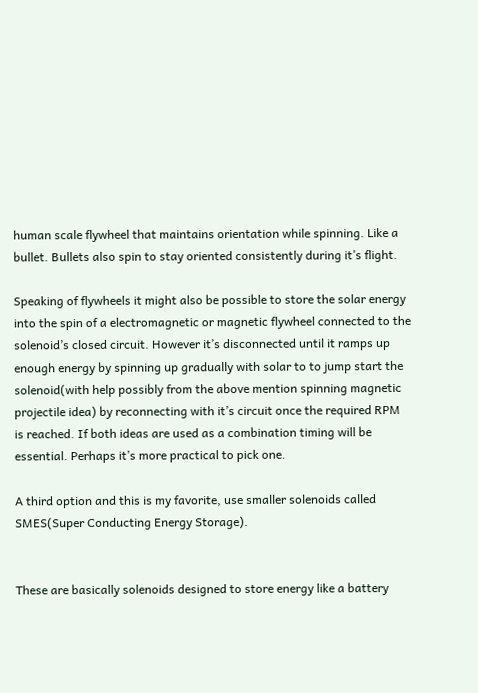human scale flywheel that maintains orientation while spinning. Like a bullet. Bullets also spin to stay oriented consistently during it’s flight.

Speaking of flywheels it might also be possible to store the solar energy into the spin of a electromagnetic or magnetic flywheel connected to the solenoid’s closed circuit. However it’s disconnected until it ramps up enough energy by spinning up gradually with solar to to jump start the solenoid(with help possibly from the above mention spinning magnetic projectile idea) by reconnecting with it’s circuit once the required RPM is reached. If both ideas are used as a combination timing will be essential. Perhaps it’s more practical to pick one.

A third option and this is my favorite, use smaller solenoids called SMES(Super Conducting Energy Storage).


These are basically solenoids designed to store energy like a battery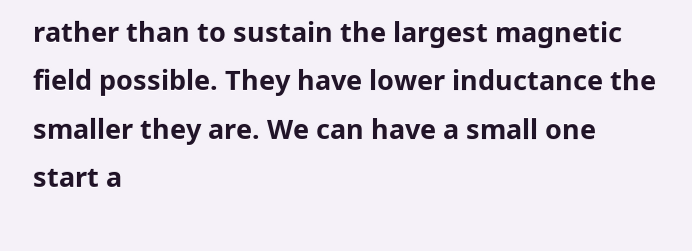rather than to sustain the largest magnetic field possible. They have lower inductance the smaller they are. We can have a small one start a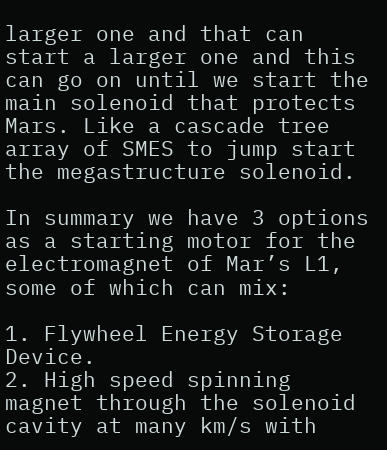larger one and that can start a larger one and this can go on until we start the main solenoid that protects Mars. Like a cascade tree array of SMES to jump start the megastructure solenoid.

In summary we have 3 options as a starting motor for the electromagnet of Mar’s L1, some of which can mix:

1. Flywheel Energy Storage Device.
2. High speed spinning magnet through the solenoid cavity at many km/s with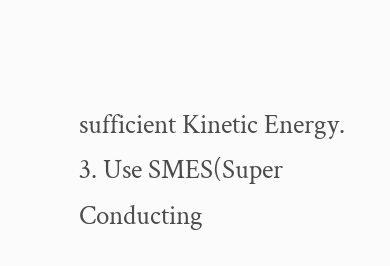sufficient Kinetic Energy.
3. Use SMES(Super Conducting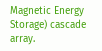Magnetic Energy Storage) cascade array.